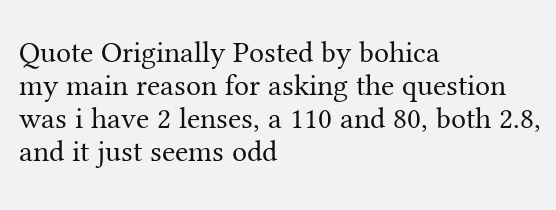Quote Originally Posted by bohica
my main reason for asking the question was i have 2 lenses, a 110 and 80, both 2.8, and it just seems odd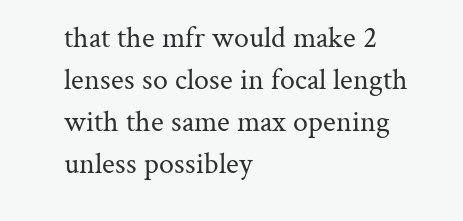that the mfr would make 2 lenses so close in focal length with the same max opening unless possibley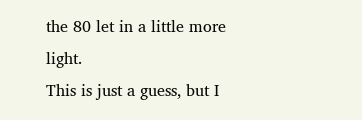the 80 let in a little more light.
This is just a guess, but I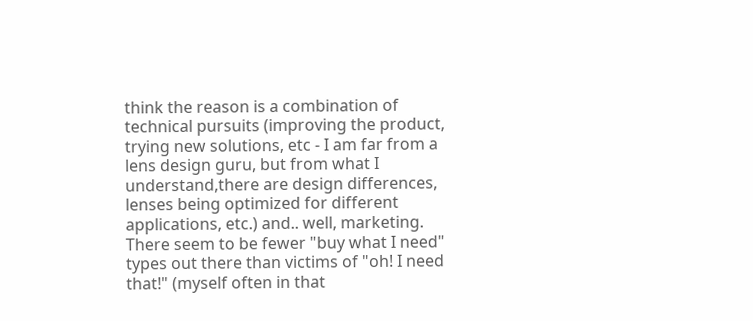think the reason is a combination of technical pursuits (improving the product, trying new solutions, etc - I am far from a lens design guru, but from what I understand,there are design differences, lenses being optimized for different applications, etc.) and.. well, marketing. There seem to be fewer "buy what I need" types out there than victims of "oh! I need that!" (myself often in that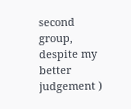second group, despite my better judgement )